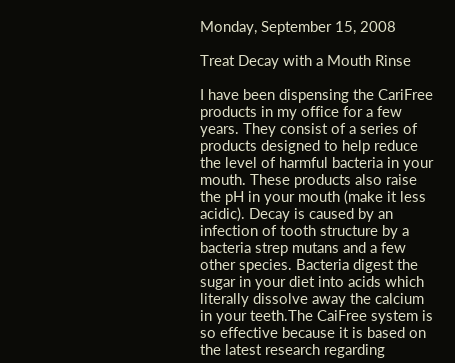Monday, September 15, 2008

Treat Decay with a Mouth Rinse

I have been dispensing the CariFree products in my office for a few years. They consist of a series of products designed to help reduce the level of harmful bacteria in your mouth. These products also raise the pH in your mouth (make it less acidic). Decay is caused by an infection of tooth structure by a bacteria strep mutans and a few other species. Bacteria digest the sugar in your diet into acids which literally dissolve away the calcium in your teeth.The CaiFree system is so effective because it is based on the latest research regarding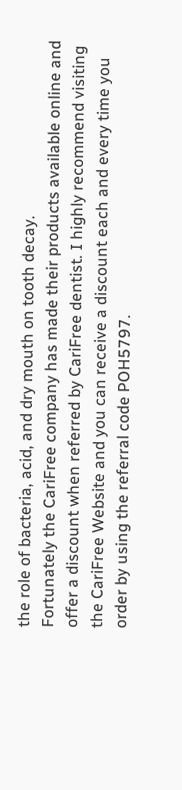the role of bacteria, acid, and dry mouth on tooth decay.
Fortunately the CariFree company has made their products available online and offer a discount when referred by CariFree dentist. I highly recommend visiting the CariFree Website and you can receive a discount each and every time you order by using the referral code POH5797.